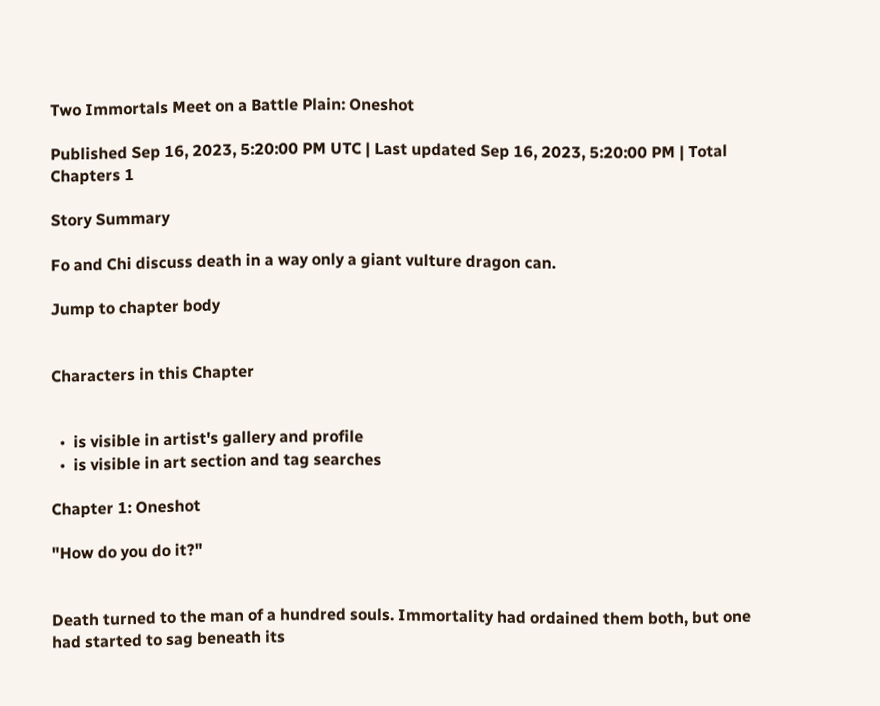Two Immortals Meet on a Battle Plain: Oneshot

Published Sep 16, 2023, 5:20:00 PM UTC | Last updated Sep 16, 2023, 5:20:00 PM | Total Chapters 1

Story Summary

Fo and Chi discuss death in a way only a giant vulture dragon can.

Jump to chapter body


Characters in this Chapter


  •  is visible in artist's gallery and profile
  •  is visible in art section and tag searches

Chapter 1: Oneshot

"How do you do it?"


Death turned to the man of a hundred souls. Immortality had ordained them both, but one had started to sag beneath its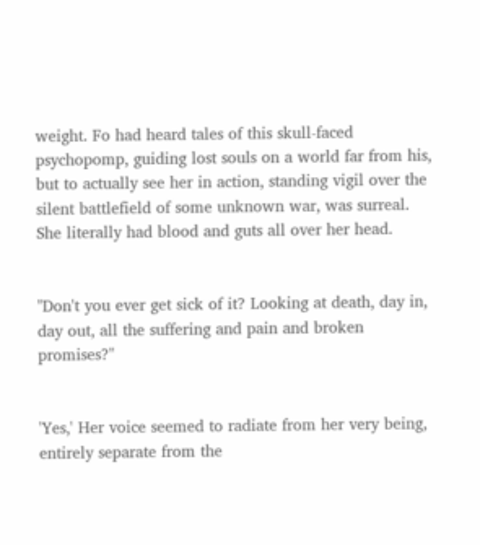weight. Fo had heard tales of this skull-faced psychopomp, guiding lost souls on a world far from his, but to actually see her in action, standing vigil over the silent battlefield of some unknown war, was surreal. She literally had blood and guts all over her head.


"Don't you ever get sick of it? Looking at death, day in, day out, all the suffering and pain and broken promises?"


'Yes,' Her voice seemed to radiate from her very being, entirely separate from the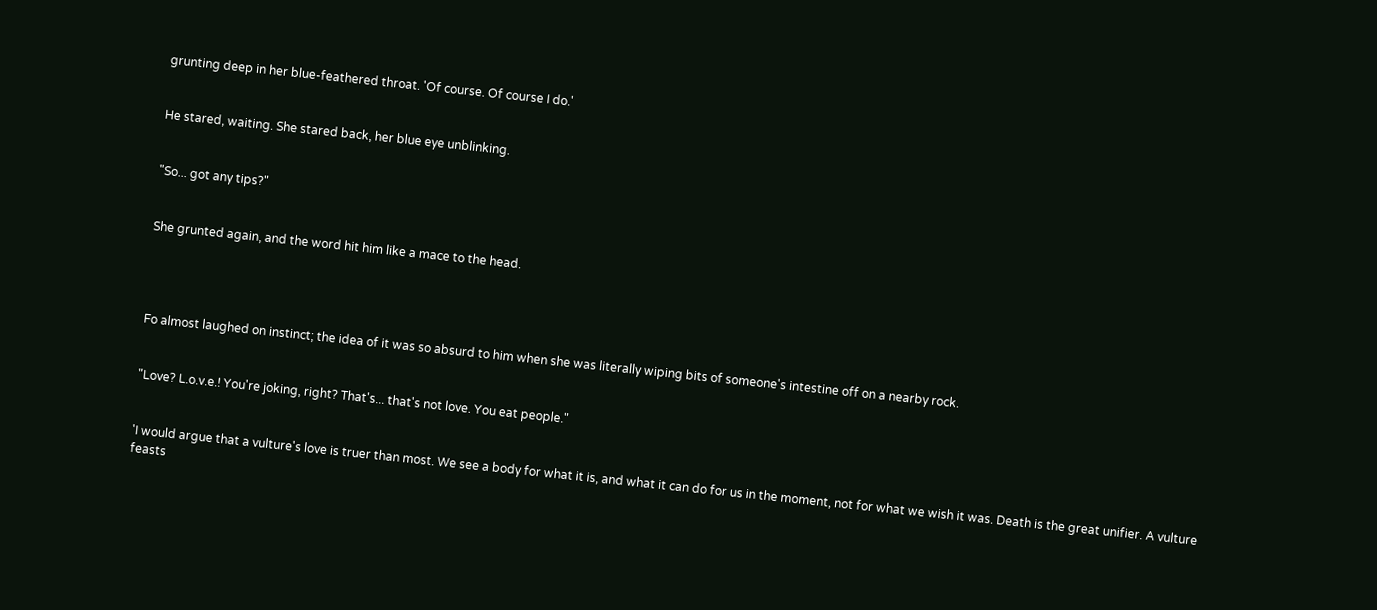grunting deep in her blue-feathered throat. 'Of course. Of course I do.'


He stared, waiting. She stared back, her blue eye unblinking.


"So... got any tips?"


She grunted again, and the word hit him like a mace to the head.




Fo almost laughed on instinct; the idea of it was so absurd to him when she was literally wiping bits of someone's intestine off on a nearby rock.


"Love? L.o.v.e.! You're joking, right? That's... that's not love. You eat people."


'I would argue that a vulture's love is truer than most. We see a body for what it is, and what it can do for us in the moment, not for what we wish it was. Death is the great unifier. A vulture feasts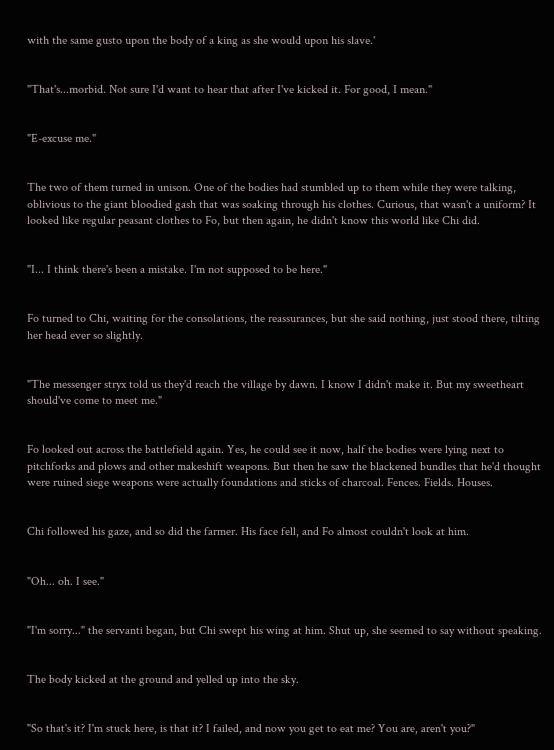with the same gusto upon the body of a king as she would upon his slave.'


"That's...morbid. Not sure I'd want to hear that after I've kicked it. For good, I mean."


"E-excuse me."


The two of them turned in unison. One of the bodies had stumbled up to them while they were talking, oblivious to the giant bloodied gash that was soaking through his clothes. Curious, that wasn't a uniform? It looked like regular peasant clothes to Fo, but then again, he didn't know this world like Chi did.


"I... I think there's been a mistake. I'm not supposed to be here."


Fo turned to Chi, waiting for the consolations, the reassurances, but she said nothing, just stood there, tilting her head ever so slightly.


"The messenger stryx told us they'd reach the village by dawn. I know I didn't make it. But my sweetheart should've come to meet me."


Fo looked out across the battlefield again. Yes, he could see it now, half the bodies were lying next to pitchforks and plows and other makeshift weapons. But then he saw the blackened bundles that he'd thought were ruined siege weapons were actually foundations and sticks of charcoal. Fences. Fields. Houses.


Chi followed his gaze, and so did the farmer. His face fell, and Fo almost couldn't look at him.


"Oh... oh. I see."


"I'm sorry..." the servanti began, but Chi swept his wing at him. Shut up, she seemed to say without speaking.


The body kicked at the ground and yelled up into the sky.


"So that's it? I'm stuck here, is that it? I failed, and now you get to eat me? You are, aren't you?"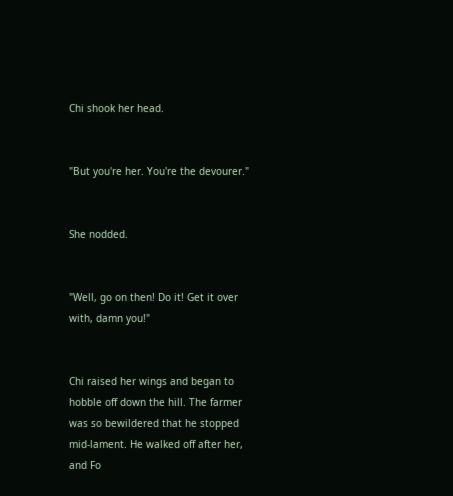Chi shook her head.


"But you're her. You're the devourer."


She nodded.


"Well, go on then! Do it! Get it over with, damn you!"


Chi raised her wings and began to hobble off down the hill. The farmer was so bewildered that he stopped mid-lament. He walked off after her, and Fo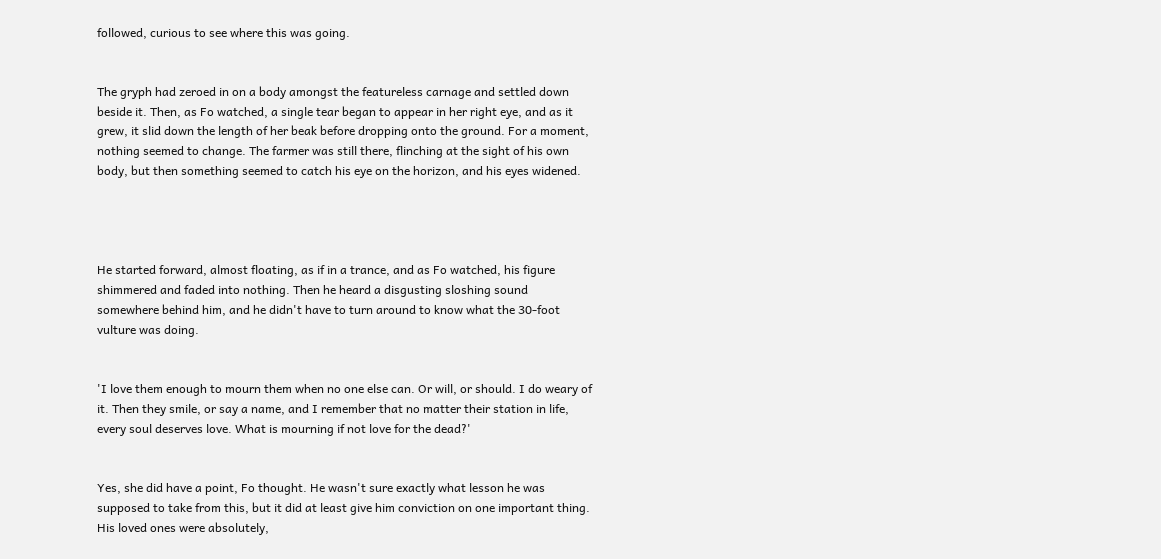followed, curious to see where this was going.


The gryph had zeroed in on a body amongst the featureless carnage and settled down beside it. Then, as Fo watched, a single tear began to appear in her right eye, and as it grew, it slid down the length of her beak before dropping onto the ground. For a moment, nothing seemed to change. The farmer was still there, flinching at the sight of his own body, but then something seemed to catch his eye on the horizon, and his eyes widened.




He started forward, almost floating, as if in a trance, and as Fo watched, his figure shimmered and faded into nothing. Then he heard a disgusting sloshing sound somewhere behind him, and he didn't have to turn around to know what the 30-foot vulture was doing.


'I love them enough to mourn them when no one else can. Or will, or should. I do weary of it. Then they smile, or say a name, and I remember that no matter their station in life, every soul deserves love. What is mourning if not love for the dead?'


Yes, she did have a point, Fo thought. He wasn't sure exactly what lesson he was supposed to take from this, but it did at least give him conviction on one important thing. His loved ones were absolutely,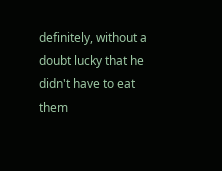definitely, without a doubt lucky that he didn't have to eat them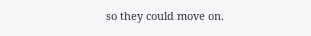so they could move on.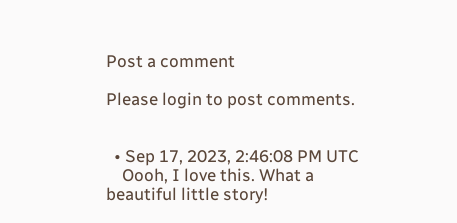Post a comment

Please login to post comments.


  • Sep 17, 2023, 2:46:08 PM UTC
    Oooh, I love this. What a beautiful little story!